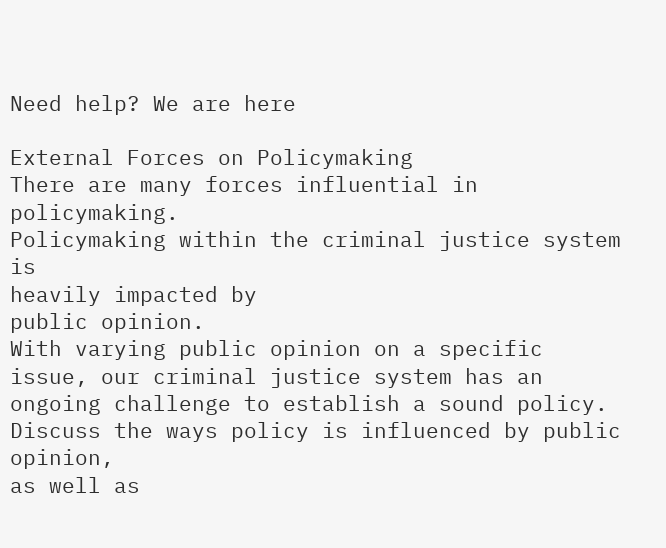Need help? We are here

External Forces on Policymaking
There are many forces influential in policymaking.
Policymaking within the criminal justice system is
heavily impacted by
public opinion.
With varying public opinion on a specific issue, our criminal justice system has an ongoing challenge to establish a sound policy.
Discuss the ways policy is influenced by public opinion,
as well as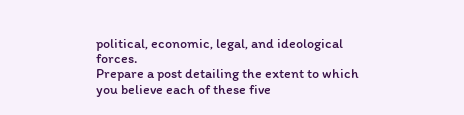political, economic, legal, and ideological forces.
Prepare a post detailing the extent to which you believe each of these five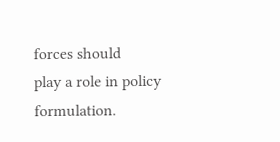forces should
play a role in policy formulation.